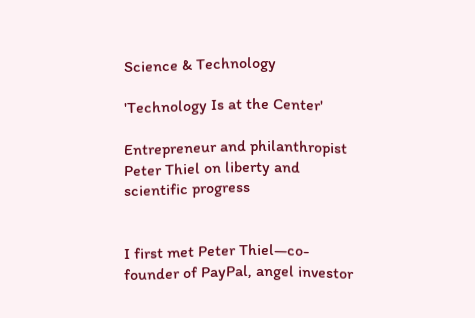Science & Technology

'Technology Is at the Center'

Entrepreneur and philanthropist Peter Thiel on liberty and scientific progress


I first met Peter Thiel—co-founder of PayPal, angel investor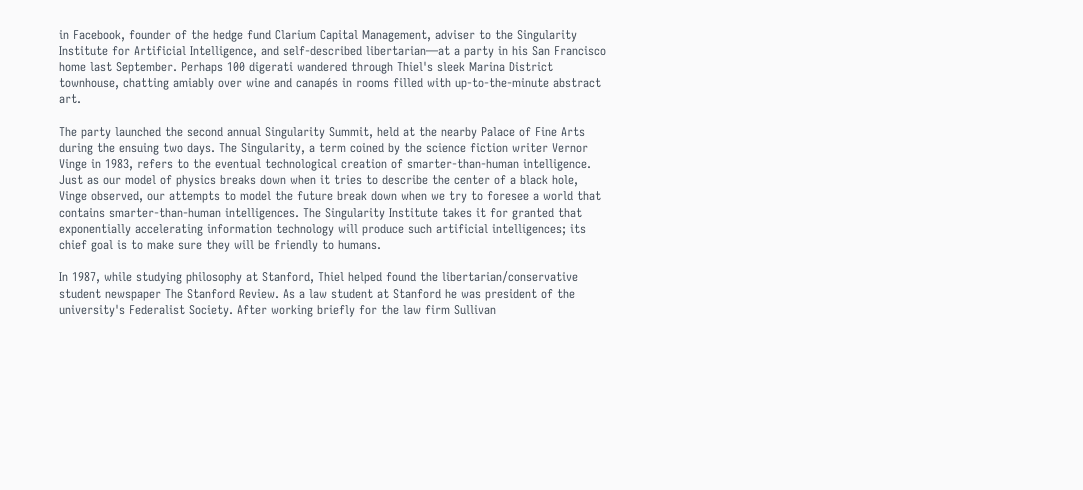in Facebook, founder of the hedge fund Clarium Capital Management, adviser to the Singularity Institute for Artificial Intelligence, and self-described libertarian—at a party in his San Francisco home last September. Perhaps 100 digerati wandered through Thiel's sleek Marina District townhouse, chatting amiably over wine and canapés in rooms filled with up-to-the-minute abstract art.

The party launched the second annual Singularity Summit, held at the nearby Palace of Fine Arts during the ensuing two days. The Singularity, a term coined by the science fiction writer Vernor Vinge in 1983, refers to the eventual technological creation of smarter-than-human intelligence. Just as our model of physics breaks down when it tries to describe the center of a black hole, Vinge observed, our attempts to model the future break down when we try to foresee a world that contains smarter-than-human intelligences. The Singularity Institute takes it for granted that exponentially accelerating information technology will produce such artificial intelligences; its chief goal is to make sure they will be friendly to humans.

In 1987, while studying philosophy at Stanford, Thiel helped found the libertarian/conservative student newspaper The Stanford Review. As a law student at Stanford he was president of the university's Federalist Society. After working briefly for the law firm Sullivan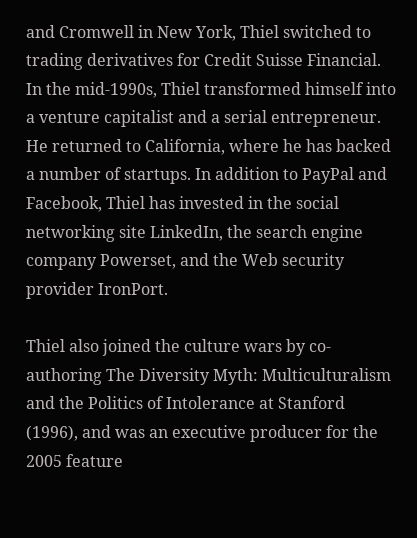and Cromwell in New York, Thiel switched to trading derivatives for Credit Suisse Financial. In the mid-1990s, Thiel transformed himself into a venture capitalist and a serial entrepreneur. He returned to California, where he has backed a number of startups. In addition to PayPal and Facebook, Thiel has invested in the social networking site LinkedIn, the search engine company Powerset, and the Web security provider IronPort.

Thiel also joined the culture wars by co-authoring The Diversity Myth: Multiculturalism and the Politics of Intolerance at Stanford (1996), and was an executive producer for the 2005 feature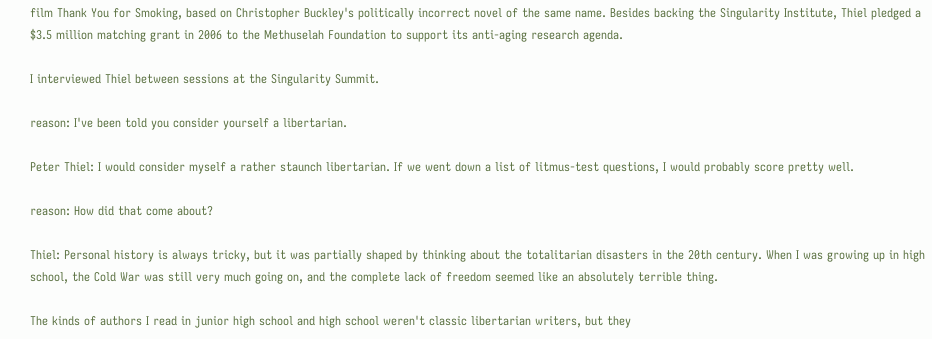film Thank You for Smoking, based on Christopher Buckley's politically incorrect novel of the same name. Besides backing the Singularity Institute, Thiel pledged a $3.5 million matching grant in 2006 to the Methuselah Foundation to support its anti-aging research agenda.

I interviewed Thiel between sessions at the Singularity Summit.

reason: I've been told you consider yourself a libertarian.

Peter Thiel: I would consider myself a rather staunch libertarian. If we went down a list of litmus-test questions, I would probably score pretty well.

reason: How did that come about?

Thiel: Personal history is always tricky, but it was partially shaped by thinking about the totalitarian disasters in the 20th century. When I was growing up in high school, the Cold War was still very much going on, and the complete lack of freedom seemed like an absolutely terrible thing.

The kinds of authors I read in junior high school and high school weren't classic libertarian writers, but they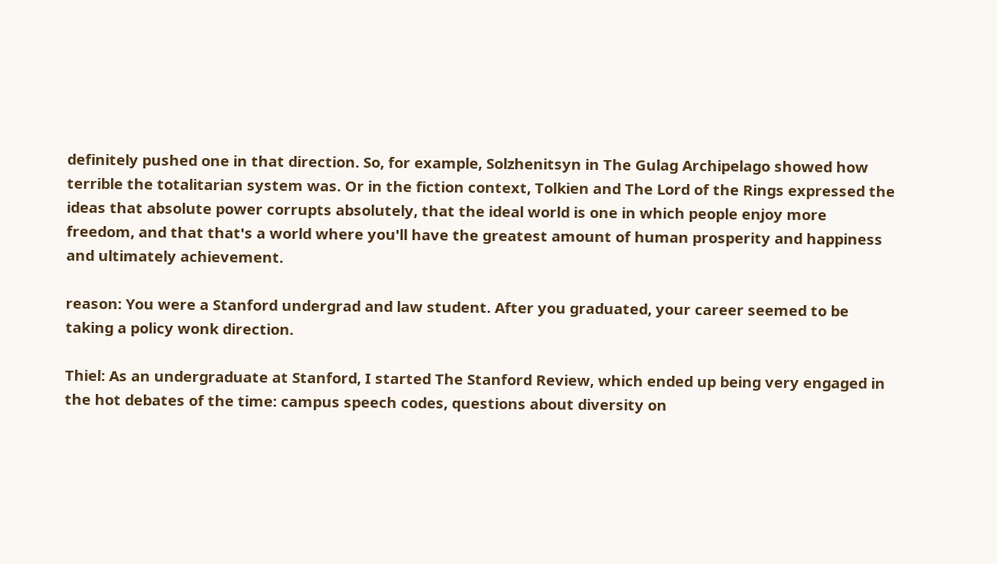definitely pushed one in that direction. So, for example, Solzhenitsyn in The Gulag Archipelago showed how terrible the totalitarian system was. Or in the fiction context, Tolkien and The Lord of the Rings expressed the ideas that absolute power corrupts absolutely, that the ideal world is one in which people enjoy more freedom, and that that's a world where you'll have the greatest amount of human prosperity and happiness and ultimately achievement.

reason: You were a Stanford undergrad and law student. After you graduated, your career seemed to be taking a policy wonk direction.

Thiel: As an undergraduate at Stanford, I started The Stanford Review, which ended up being very engaged in the hot debates of the time: campus speech codes, questions about diversity on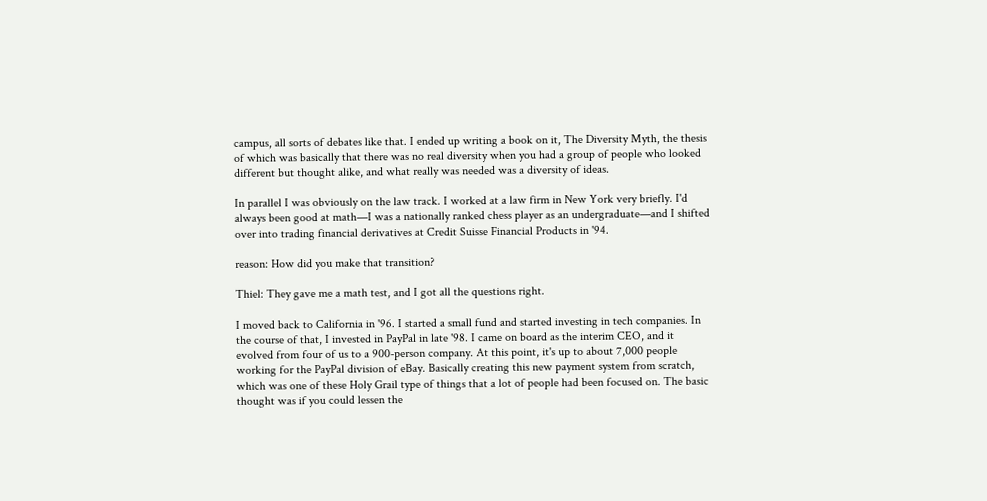campus, all sorts of debates like that. I ended up writing a book on it, The Diversity Myth, the thesis of which was basically that there was no real diversity when you had a group of people who looked different but thought alike, and what really was needed was a diversity of ideas.

In parallel I was obviously on the law track. I worked at a law firm in New York very briefly. I'd always been good at math—I was a nationally ranked chess player as an undergraduate—and I shifted over into trading financial derivatives at Credit Suisse Financial Products in '94.

reason: How did you make that transition?

Thiel: They gave me a math test, and I got all the questions right.

I moved back to California in '96. I started a small fund and started investing in tech companies. In the course of that, I invested in PayPal in late '98. I came on board as the interim CEO, and it evolved from four of us to a 900-person company. At this point, it's up to about 7,000 people working for the PayPal division of eBay. Basically creating this new payment system from scratch, which was one of these Holy Grail type of things that a lot of people had been focused on. The basic thought was if you could lessen the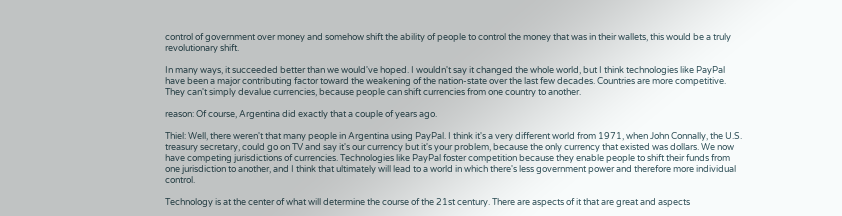control of government over money and somehow shift the ability of people to control the money that was in their wallets, this would be a truly revolutionary shift.

In many ways, it succeeded better than we would've hoped. I wouldn't say it changed the whole world, but I think technologies like PayPal have been a major contributing factor toward the weakening of the nation-state over the last few decades. Countries are more competitive. They can't simply devalue currencies, because people can shift currencies from one country to another.

reason: Of course, Argentina did exactly that a couple of years ago.

Thiel: Well, there weren't that many people in Argentina using PayPal. I think it's a very different world from 1971, when John Connally, the U.S. treasury secretary, could go on TV and say it's our currency but it's your problem, because the only currency that existed was dollars. We now have competing jurisdictions of currencies. Technologies like PayPal foster competition because they enable people to shift their funds from one jurisdiction to another, and I think that ultimately will lead to a world in which there's less government power and therefore more individual control.

Technology is at the center of what will determine the course of the 21st century. There are aspects of it that are great and aspects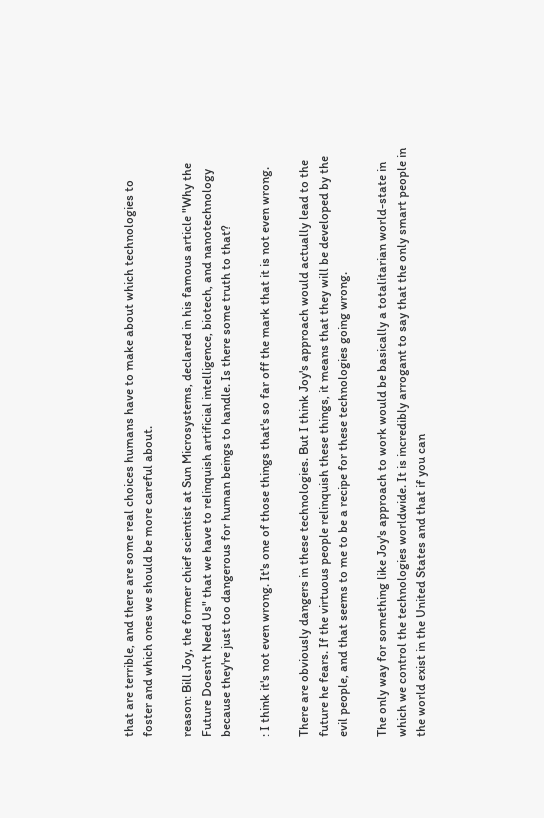that are terrible, and there are some real choices humans have to make about which technologies to foster and which ones we should be more careful about.

reason: Bill Joy, the former chief scientist at Sun Microsystems, declared in his famous article "Why the Future Doesn't Need Us" that we have to relinquish artificial intelligence, biotech, and nanotechnology because they're just too dangerous for human beings to handle. Is there some truth to that?

: I think it's not even wrong. It's one of those things that's so far off the mark that it is not even wrong.

There are obviously dangers in these technologies. But I think Joy's approach would actually lead to the future he fears. If the virtuous people relinquish these things, it means that they will be developed by the evil people, and that seems to me to be a recipe for these technologies going wrong.

The only way for something like Joy's approach to work would be basically a totalitarian world-state in which we control the technologies worldwide. It is incredibly arrogant to say that the only smart people in the world exist in the United States and that if you can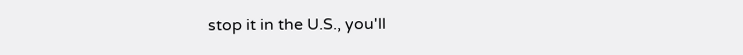stop it in the U.S., you'll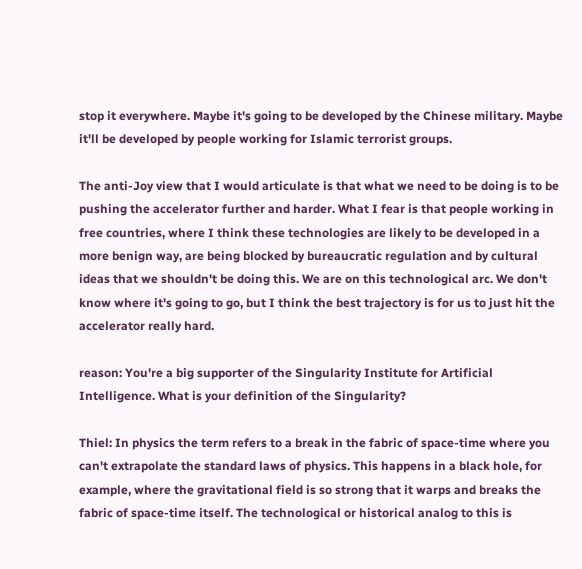stop it everywhere. Maybe it's going to be developed by the Chinese military. Maybe it'll be developed by people working for Islamic terrorist groups.

The anti-Joy view that I would articulate is that what we need to be doing is to be pushing the accelerator further and harder. What I fear is that people working in free countries, where I think these technologies are likely to be developed in a more benign way, are being blocked by bureaucratic regulation and by cultural ideas that we shouldn't be doing this. We are on this technological arc. We don't know where it's going to go, but I think the best trajectory is for us to just hit the accelerator really hard.

reason: You're a big supporter of the Singularity Institute for Artificial Intelligence. What is your definition of the Singularity?

Thiel: In physics the term refers to a break in the fabric of space-time where you can't extrapolate the standard laws of physics. This happens in a black hole, for example, where the gravitational field is so strong that it warps and breaks the fabric of space-time itself. The technological or historical analog to this is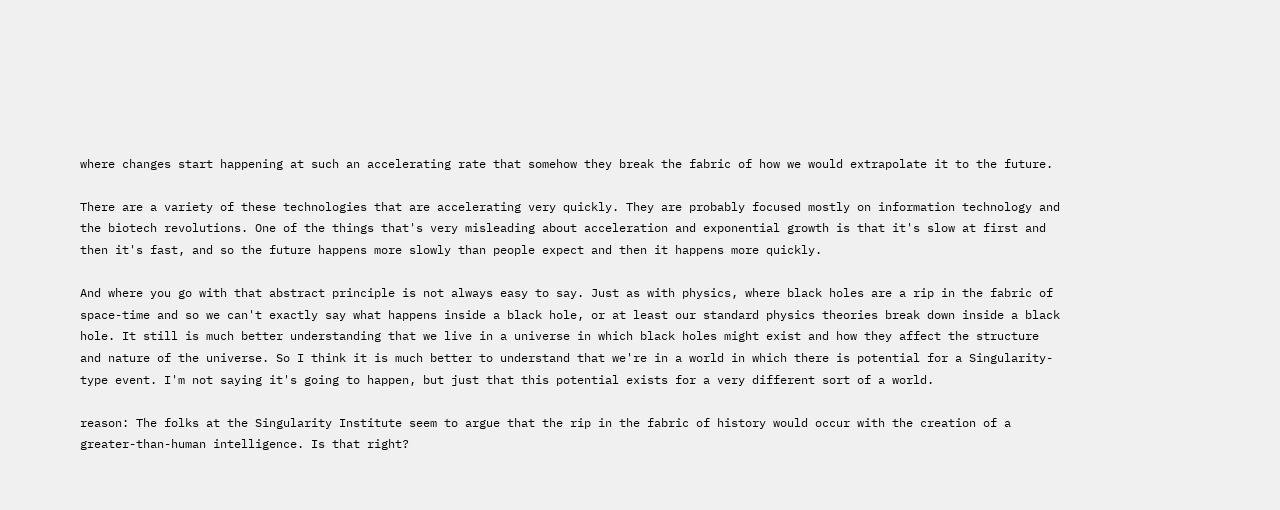where changes start happening at such an accelerating rate that somehow they break the fabric of how we would extrapolate it to the future.

There are a variety of these technologies that are accelerating very quickly. They are probably focused mostly on information technology and the biotech revolutions. One of the things that's very misleading about acceleration and exponential growth is that it's slow at first and then it's fast, and so the future happens more slowly than people expect and then it happens more quickly.

And where you go with that abstract principle is not always easy to say. Just as with physics, where black holes are a rip in the fabric of space-time and so we can't exactly say what happens inside a black hole, or at least our standard physics theories break down inside a black hole. It still is much better understanding that we live in a universe in which black holes might exist and how they affect the structure and nature of the universe. So I think it is much better to understand that we're in a world in which there is potential for a Singularity-type event. I'm not saying it's going to happen, but just that this potential exists for a very different sort of a world.

reason: The folks at the Singularity Institute seem to argue that the rip in the fabric of history would occur with the creation of a greater-than-human intelligence. Is that right?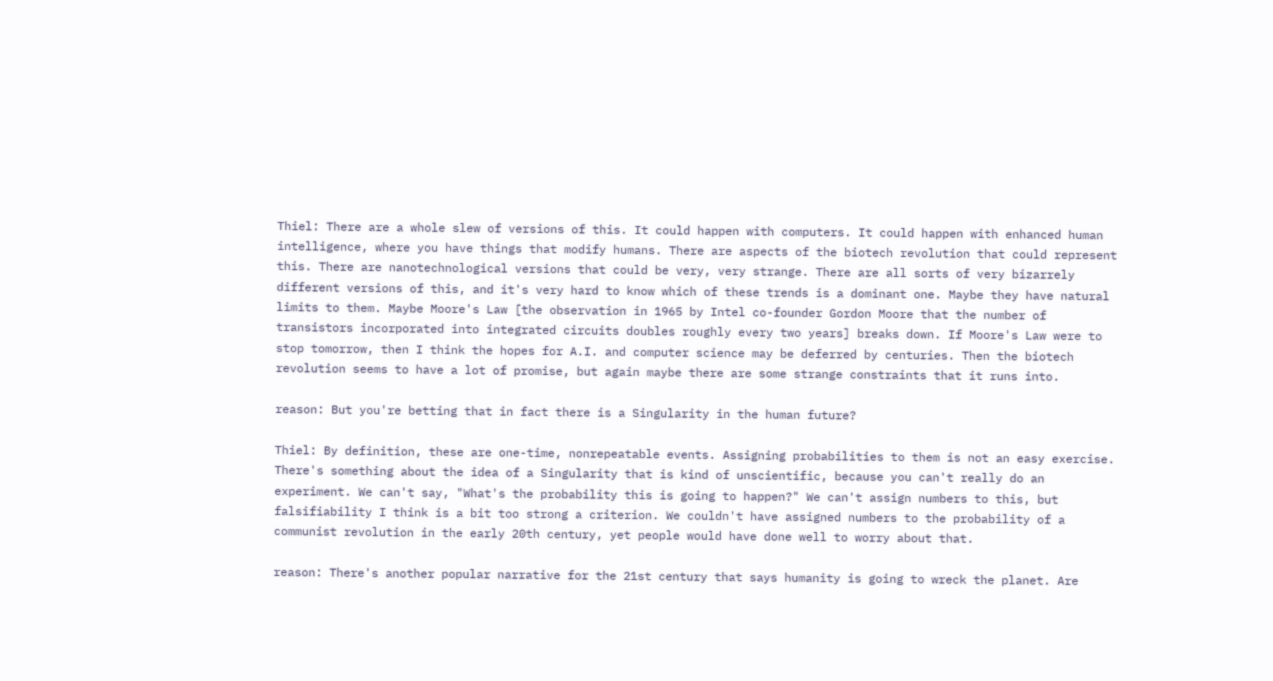Thiel: There are a whole slew of versions of this. It could happen with computers. It could happen with enhanced human intelligence, where you have things that modify humans. There are aspects of the biotech revolution that could represent this. There are nanotechnological versions that could be very, very strange. There are all sorts of very bizarrely different versions of this, and it's very hard to know which of these trends is a dominant one. Maybe they have natural limits to them. Maybe Moore's Law [the observation in 1965 by Intel co-founder Gordon Moore that the number of transistors incorporated into integrated circuits doubles roughly every two years] breaks down. If Moore's Law were to stop tomorrow, then I think the hopes for A.I. and computer science may be deferred by centuries. Then the biotech revolution seems to have a lot of promise, but again maybe there are some strange constraints that it runs into.

reason: But you're betting that in fact there is a Singularity in the human future?

Thiel: By definition, these are one-time, nonrepeatable events. Assigning probabilities to them is not an easy exercise. There's something about the idea of a Singularity that is kind of unscientific, because you can't really do an experiment. We can't say, "What's the probability this is going to happen?" We can't assign numbers to this, but falsifiability I think is a bit too strong a criterion. We couldn't have assigned numbers to the probability of a communist revolution in the early 20th century, yet people would have done well to worry about that.

reason: There's another popular narrative for the 21st century that says humanity is going to wreck the planet. Are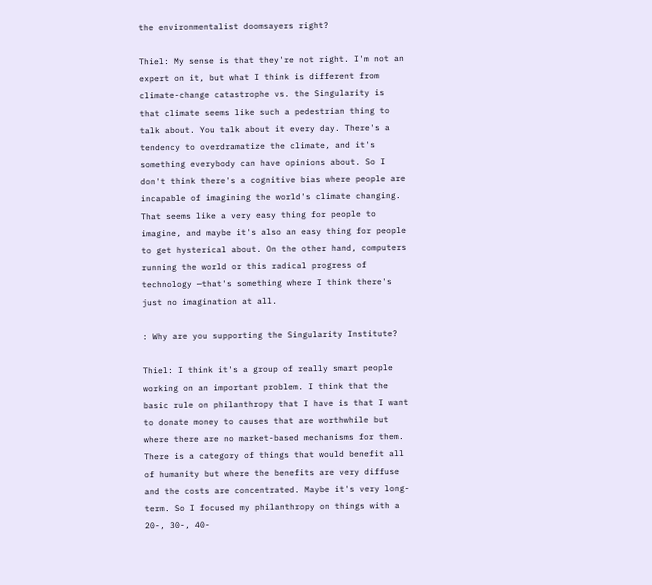the environmentalist doomsayers right?

Thiel: My sense is that they're not right. I'm not an expert on it, but what I think is different from climate-change catastrophe vs. the Singularity is that climate seems like such a pedestrian thing to talk about. You talk about it every day. There's a tendency to overdramatize the climate, and it's something everybody can have opinions about. So I don't think there's a cognitive bias where people are incapable of imagining the world's climate changing. That seems like a very easy thing for people to imagine, and maybe it's also an easy thing for people to get hysterical about. On the other hand, computers running the world or this radical progress of technology —that's something where I think there's just no imagination at all.

: Why are you supporting the Singularity Institute?

Thiel: I think it's a group of really smart people working on an important problem. I think that the basic rule on philanthropy that I have is that I want to donate money to causes that are worthwhile but where there are no market-based mechanisms for them. There is a category of things that would benefit all of humanity but where the benefits are very diffuse and the costs are concentrated. Maybe it's very long-term. So I focused my philanthropy on things with a 20-, 30-, 40-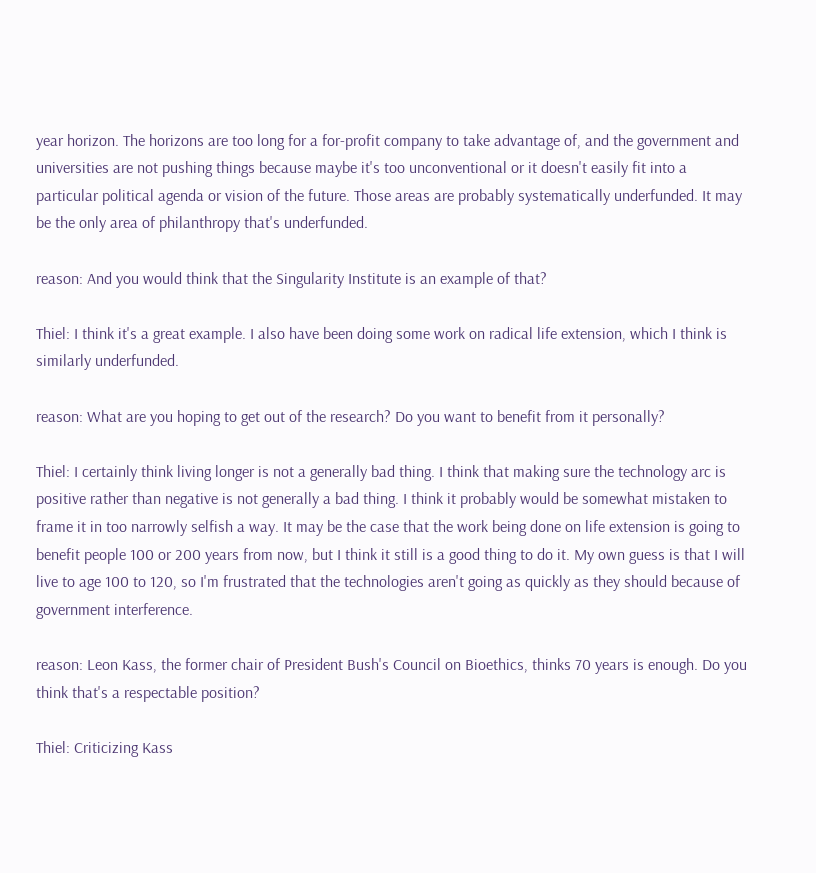year horizon. The horizons are too long for a for-profit company to take advantage of, and the government and universities are not pushing things because maybe it's too unconventional or it doesn't easily fit into a particular political agenda or vision of the future. Those areas are probably systematically underfunded. It may be the only area of philanthropy that's underfunded.

reason: And you would think that the Singularity Institute is an example of that?

Thiel: I think it's a great example. I also have been doing some work on radical life extension, which I think is similarly underfunded.

reason: What are you hoping to get out of the research? Do you want to benefit from it personally?

Thiel: I certainly think living longer is not a generally bad thing. I think that making sure the technology arc is positive rather than negative is not generally a bad thing. I think it probably would be somewhat mistaken to frame it in too narrowly selfish a way. It may be the case that the work being done on life extension is going to benefit people 100 or 200 years from now, but I think it still is a good thing to do it. My own guess is that I will live to age 100 to 120, so I'm frustrated that the technologies aren't going as quickly as they should because of government interference.

reason: Leon Kass, the former chair of President Bush's Council on Bioethics, thinks 70 years is enough. Do you think that's a respectable position?

Thiel: Criticizing Kass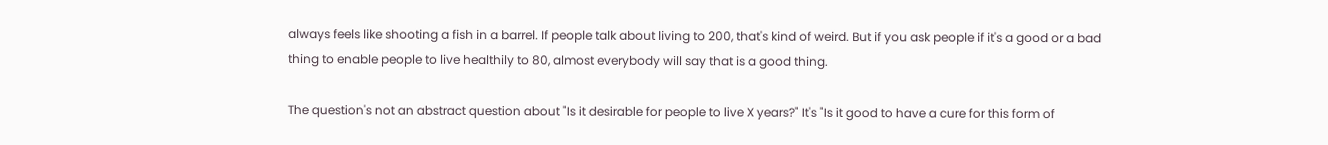always feels like shooting a fish in a barrel. If people talk about living to 200, that's kind of weird. But if you ask people if it's a good or a bad thing to enable people to live healthily to 80, almost everybody will say that is a good thing.

The question's not an abstract question about "Is it desirable for people to live X years?" It's "Is it good to have a cure for this form of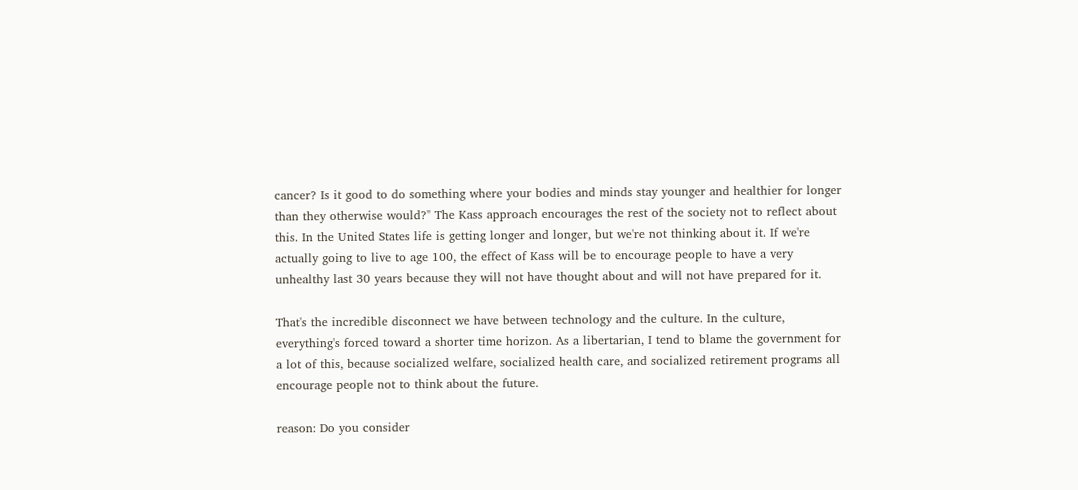cancer? Is it good to do something where your bodies and minds stay younger and healthier for longer than they otherwise would?" The Kass approach encourages the rest of the society not to reflect about this. In the United States life is getting longer and longer, but we're not thinking about it. If we're actually going to live to age 100, the effect of Kass will be to encourage people to have a very unhealthy last 30 years because they will not have thought about and will not have prepared for it.

That's the incredible disconnect we have between technology and the culture. In the culture, everything's forced toward a shorter time horizon. As a libertarian, I tend to blame the government for a lot of this, because socialized welfare, socialized health care, and socialized retirement programs all encourage people not to think about the future.

reason: Do you consider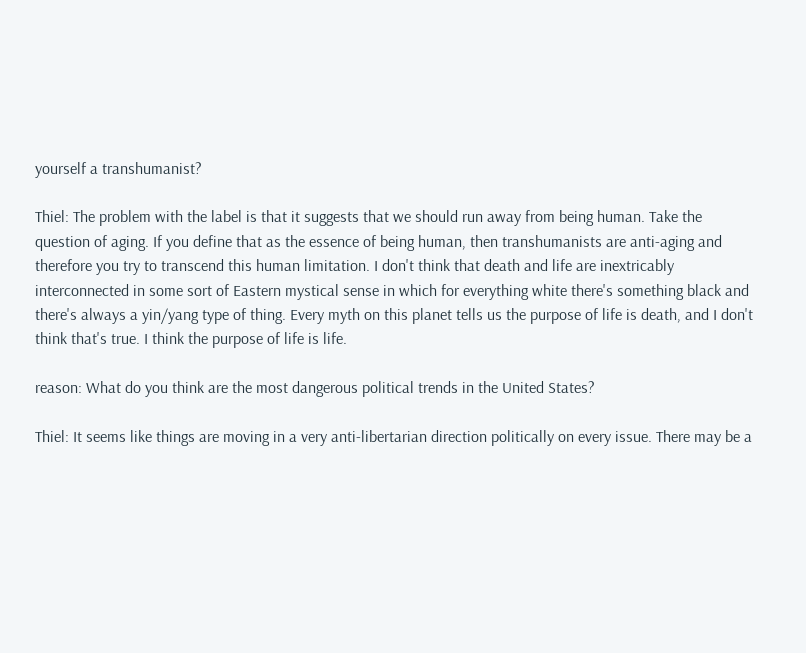yourself a transhumanist?

Thiel: The problem with the label is that it suggests that we should run away from being human. Take the question of aging. If you define that as the essence of being human, then transhumanists are anti-aging and therefore you try to transcend this human limitation. I don't think that death and life are inextricably interconnected in some sort of Eastern mystical sense in which for everything white there's something black and there's always a yin/yang type of thing. Every myth on this planet tells us the purpose of life is death, and I don't think that's true. I think the purpose of life is life.

reason: What do you think are the most dangerous political trends in the United States?

Thiel: It seems like things are moving in a very anti-libertarian direction politically on every issue. There may be a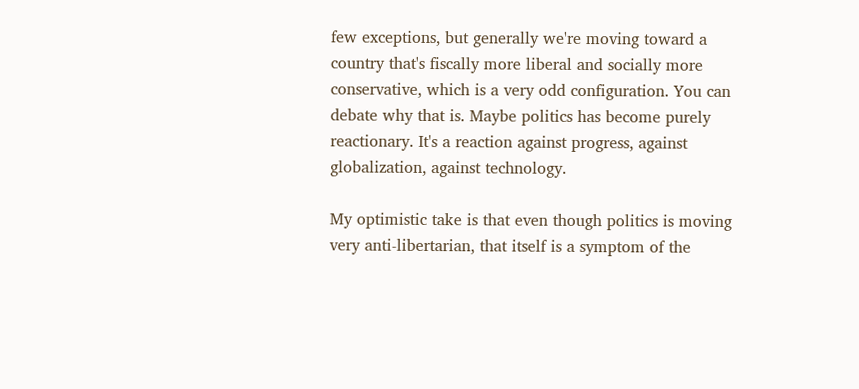few exceptions, but generally we're moving toward a country that's fiscally more liberal and socially more conservative, which is a very odd configuration. You can debate why that is. Maybe politics has become purely reactionary. It's a reaction against progress, against globalization, against technology.

My optimistic take is that even though politics is moving very anti-libertarian, that itself is a symptom of the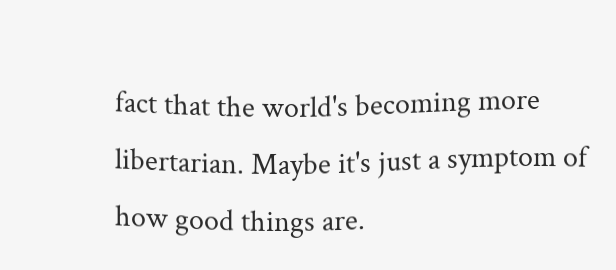fact that the world's becoming more libertarian. Maybe it's just a symptom of how good things are.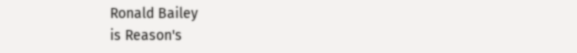Ronald Bailey
is Reason's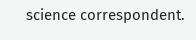science correspondent.